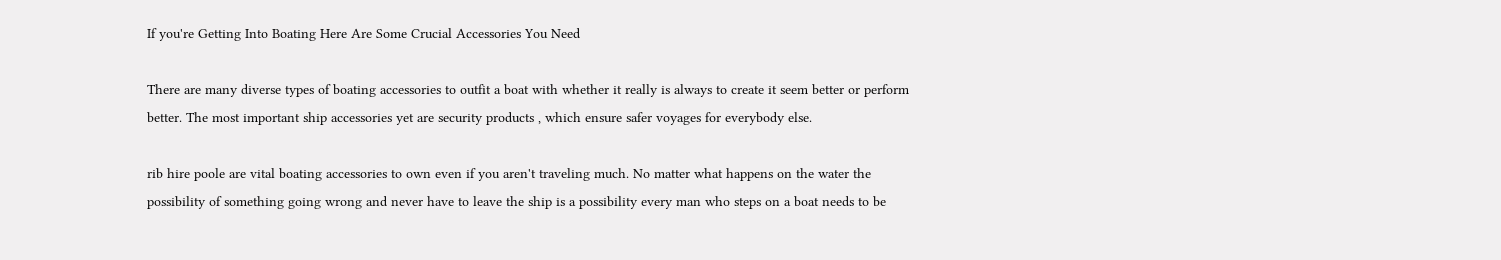If you're Getting Into Boating Here Are Some Crucial Accessories You Need

There are many diverse types of boating accessories to outfit a boat with whether it really is always to create it seem better or perform better. The most important ship accessories yet are security products , which ensure safer voyages for everybody else.

rib hire poole are vital boating accessories to own even if you aren't traveling much. No matter what happens on the water the possibility of something going wrong and never have to leave the ship is a possibility every man who steps on a boat needs to be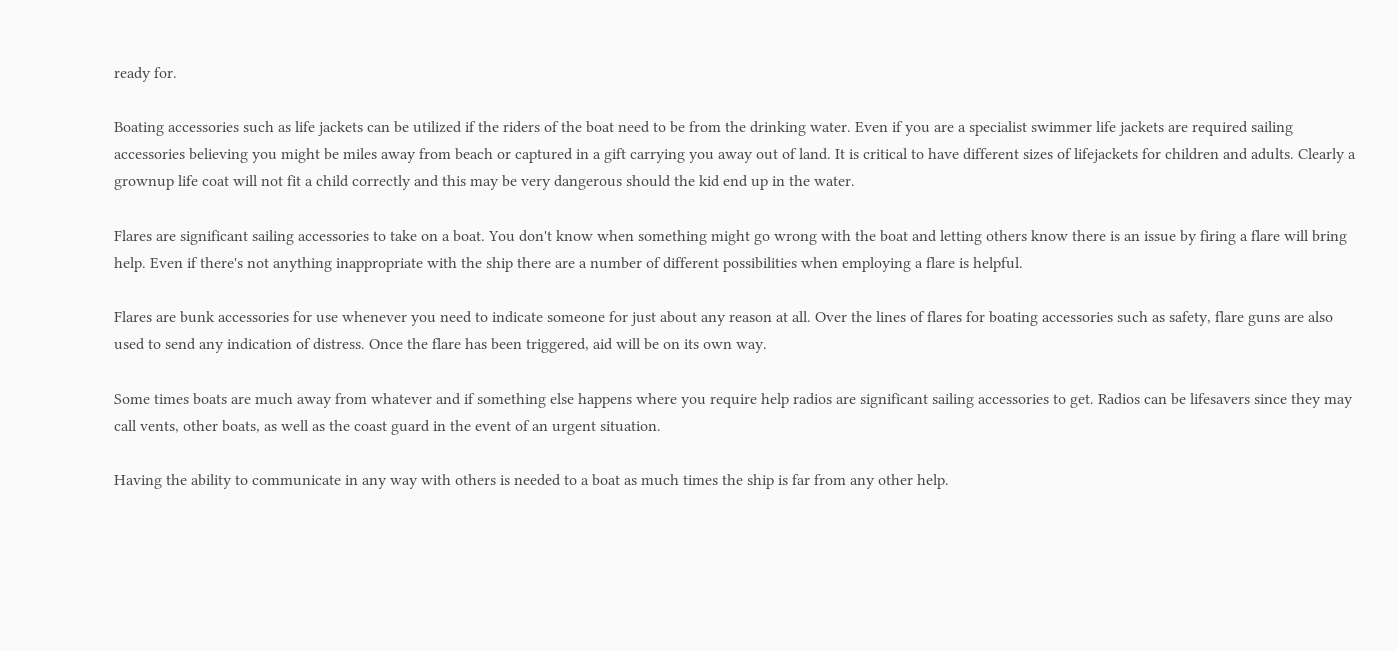ready for.

Boating accessories such as life jackets can be utilized if the riders of the boat need to be from the drinking water. Even if you are a specialist swimmer life jackets are required sailing accessories believing you might be miles away from beach or captured in a gift carrying you away out of land. It is critical to have different sizes of lifejackets for children and adults. Clearly a grownup life coat will not fit a child correctly and this may be very dangerous should the kid end up in the water.

Flares are significant sailing accessories to take on a boat. You don't know when something might go wrong with the boat and letting others know there is an issue by firing a flare will bring help. Even if there's not anything inappropriate with the ship there are a number of different possibilities when employing a flare is helpful.

Flares are bunk accessories for use whenever you need to indicate someone for just about any reason at all. Over the lines of flares for boating accessories such as safety, flare guns are also used to send any indication of distress. Once the flare has been triggered, aid will be on its own way.

Some times boats are much away from whatever and if something else happens where you require help radios are significant sailing accessories to get. Radios can be lifesavers since they may call vents, other boats, as well as the coast guard in the event of an urgent situation.

Having the ability to communicate in any way with others is needed to a boat as much times the ship is far from any other help.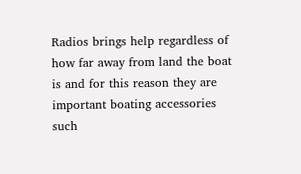Radios brings help regardless of how far away from land the boat is and for this reason they are important boating accessories such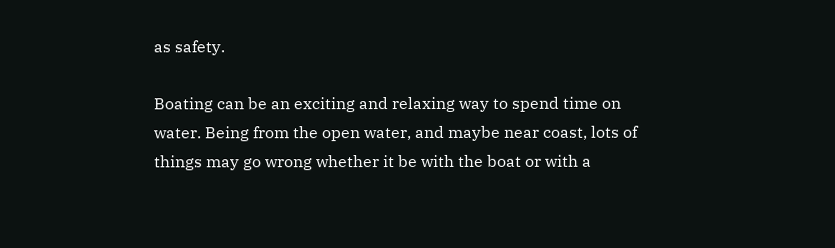as safety.

Boating can be an exciting and relaxing way to spend time on water. Being from the open water, and maybe near coast, lots of things may go wrong whether it be with the boat or with a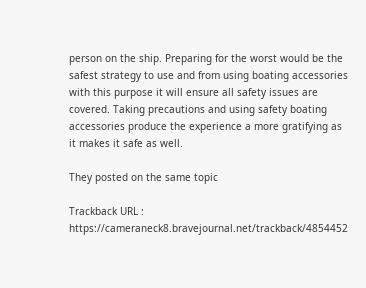person on the ship. Preparing for the worst would be the safest strategy to use and from using boating accessories with this purpose it will ensure all safety issues are covered. Taking precautions and using safety boating accessories produce the experience a more gratifying as it makes it safe as well.

They posted on the same topic

Trackback URL : https://cameraneck8.bravejournal.net/trackback/4854452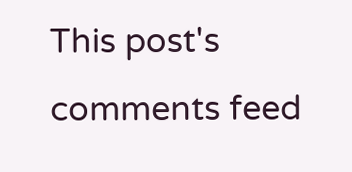This post's comments feed